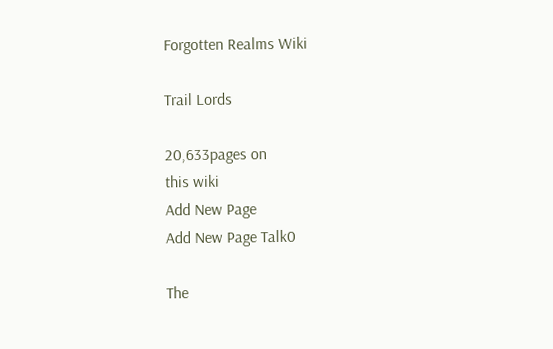Forgotten Realms Wiki

Trail Lords

20,633pages on
this wiki
Add New Page
Add New Page Talk0

The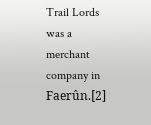Trail Lords was a merchant company in Faerûn.[2]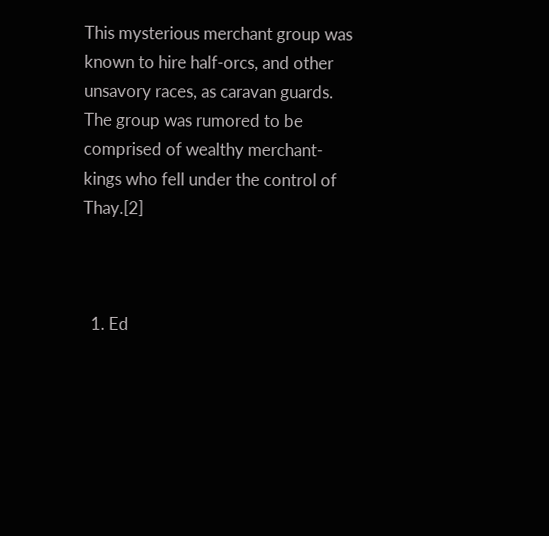This mysterious merchant group was known to hire half-orcs, and other unsavory races, as caravan guards. The group was rumored to be comprised of wealthy merchant-kings who fell under the control of Thay.[2]



  1. Ed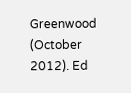Greenwood (October 2012). Ed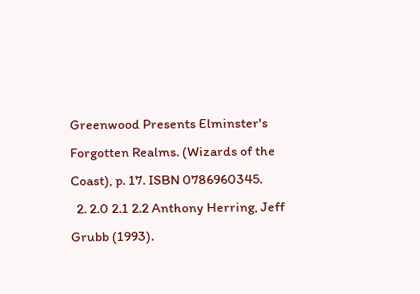Greenwood Presents Elminster's Forgotten Realms. (Wizards of the Coast), p. 17. ISBN 0786960345.
  2. 2.0 2.1 2.2 Anthony Herring, Jeff Grubb (1993).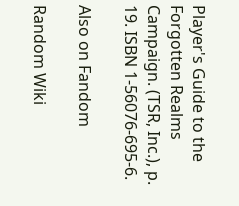Player's Guide to the Forgotten Realms Campaign. (TSR, Inc.), p. 19. ISBN 1-56076-695-6.

Also on Fandom

Random Wiki